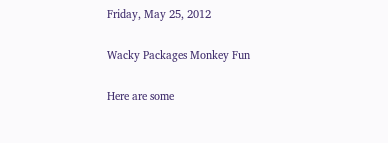Friday, May 25, 2012

Wacky Packages Monkey Fun

Here are some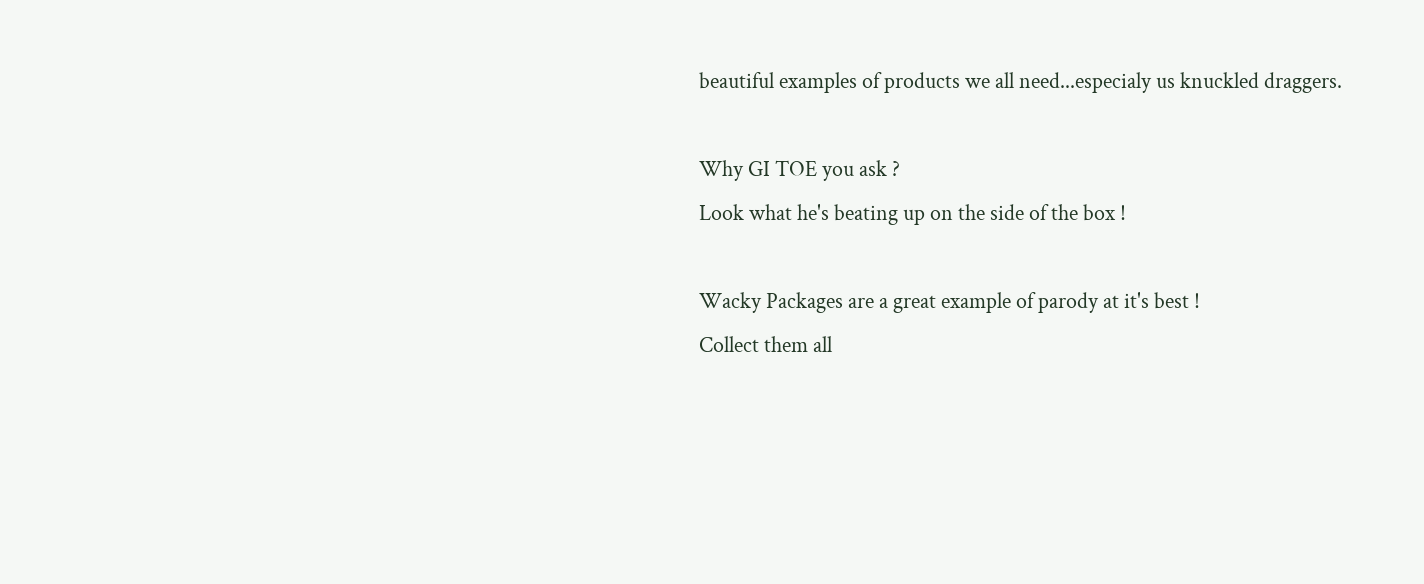beautiful examples of products we all need...especialy us knuckled draggers.

Why GI TOE you ask ?
Look what he's beating up on the side of the box !

Wacky Packages are a great example of parody at it's best !
Collect them all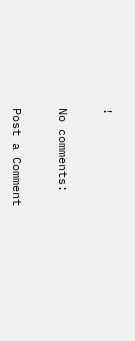!

No comments:

Post a Comment